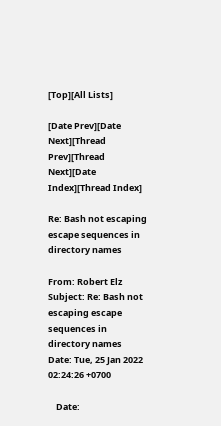[Top][All Lists]

[Date Prev][Date Next][Thread Prev][Thread Next][Date Index][Thread Index]

Re: Bash not escaping escape sequences in directory names

From: Robert Elz
Subject: Re: Bash not escaping escape sequences in directory names
Date: Tue, 25 Jan 2022 02:24:26 +0700

    Date: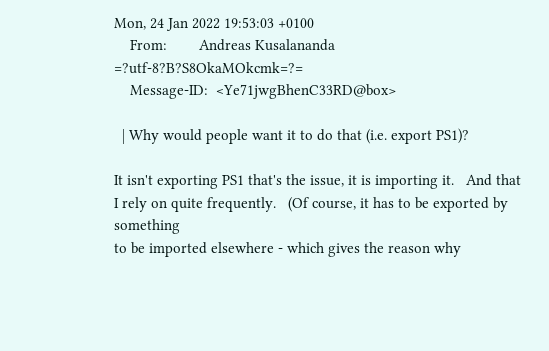Mon, 24 Jan 2022 19:53:03 +0100
    From:        Andreas Kusalananda =?utf-8?B?S8OkaMOkcmk=?=
    Message-ID:  <Ye71jwgBhenC33RD@box>

  | Why would people want it to do that (i.e. export PS1)?

It isn't exporting PS1 that's the issue, it is importing it.   And that
I rely on quite frequently.   (Of course, it has to be exported by something
to be imported elsewhere - which gives the reason why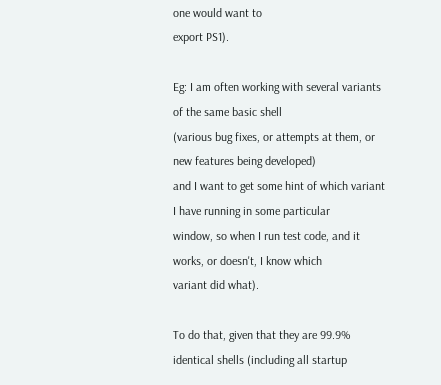one would want to
export PS1).

Eg: I am often working with several variants of the same basic shell
(various bug fixes, or attempts at them, or new features being developed)
and I want to get some hint of which variant I have running in some particular
window, so when I run test code, and it works, or doesn't, I know which
variant did what).

To do that, given that they are 99.9% identical shells (including all startup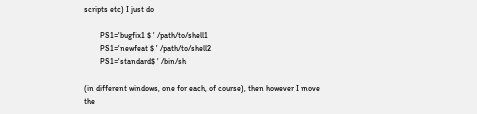scripts etc) I just do

        PS1='bugfix1 $ ' /path/to/shell1
        PS1='newfeat $ ' /path/to/shell2
        PS1='standard$ ' /bin/sh

(in different windows, one for each, of course), then however I move
the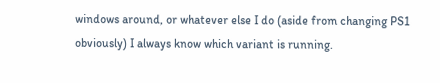windows around, or whatever else I do (aside from changing PS1
obviously) I always know which variant is running.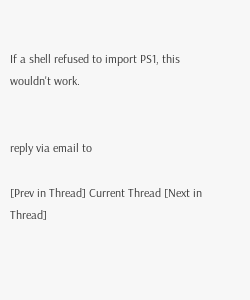If a shell refused to import PS1, this wouldn't work.


reply via email to

[Prev in Thread] Current Thread [Next in Thread]